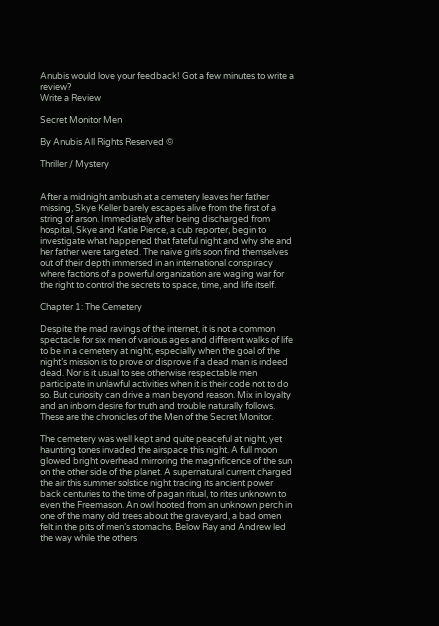Anubis would love your feedback! Got a few minutes to write a review?
Write a Review

Secret Monitor Men

By Anubis All Rights Reserved ©

Thriller / Mystery


After a midnight ambush at a cemetery leaves her father missing, Skye Keller barely escapes alive from the first of a string of arson. Immediately after being discharged from hospital, Skye and Katie Pierce, a cub reporter, begin to investigate what happened that fateful night and why she and her father were targeted. The naive girls soon find themselves out of their depth immersed in an international conspiracy where factions of a powerful organization are waging war for the right to control the secrets to space, time, and life itself.

Chapter 1: The Cemetery

Despite the mad ravings of the internet, it is not a common spectacle for six men of various ages and different walks of life to be in a cemetery at night, especially when the goal of the night’s mission is to prove or disprove if a dead man is indeed dead. Nor is it usual to see otherwise respectable men participate in unlawful activities when it is their code not to do so. But curiosity can drive a man beyond reason. Mix in loyalty and an inborn desire for truth and trouble naturally follows. These are the chronicles of the Men of the Secret Monitor.

The cemetery was well kept and quite peaceful at night, yet haunting tones invaded the airspace this night. A full moon glowed bright overhead mirroring the magnificence of the sun on the other side of the planet. A supernatural current charged the air this summer solstice night tracing its ancient power back centuries to the time of pagan ritual, to rites unknown to even the Freemason. An owl hooted from an unknown perch in one of the many old trees about the graveyard, a bad omen felt in the pits of men’s stomachs. Below Ray and Andrew led the way while the others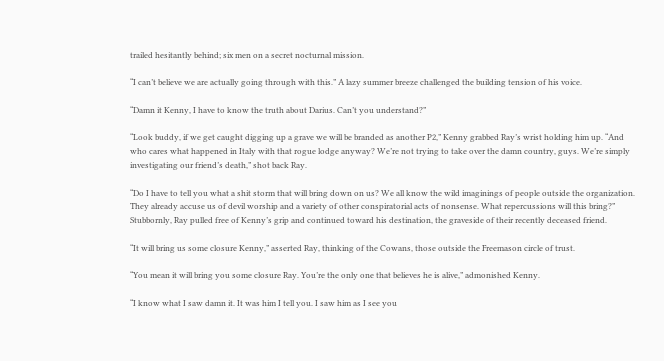trailed hesitantly behind; six men on a secret nocturnal mission.

“I can’t believe we are actually going through with this.” A lazy summer breeze challenged the building tension of his voice.

“Damn it Kenny, I have to know the truth about Darius. Can’t you understand?”

“Look buddy, if we get caught digging up a grave we will be branded as another P2,” Kenny grabbed Ray’s wrist holding him up. “And who cares what happened in Italy with that rogue lodge anyway? We’re not trying to take over the damn country, guys. We’re simply investigating our friend’s death,” shot back Ray.

“Do I have to tell you what a shit storm that will bring down on us? We all know the wild imaginings of people outside the organization. They already accuse us of devil worship and a variety of other conspiratorial acts of nonsense. What repercussions will this bring?” Stubbornly, Ray pulled free of Kenny’s grip and continued toward his destination, the graveside of their recently deceased friend.

“It will bring us some closure Kenny,” asserted Ray, thinking of the Cowans, those outside the Freemason circle of trust.

“You mean it will bring you some closure Ray. You’re the only one that believes he is alive,” admonished Kenny.

“I know what I saw damn it. It was him I tell you. I saw him as I see you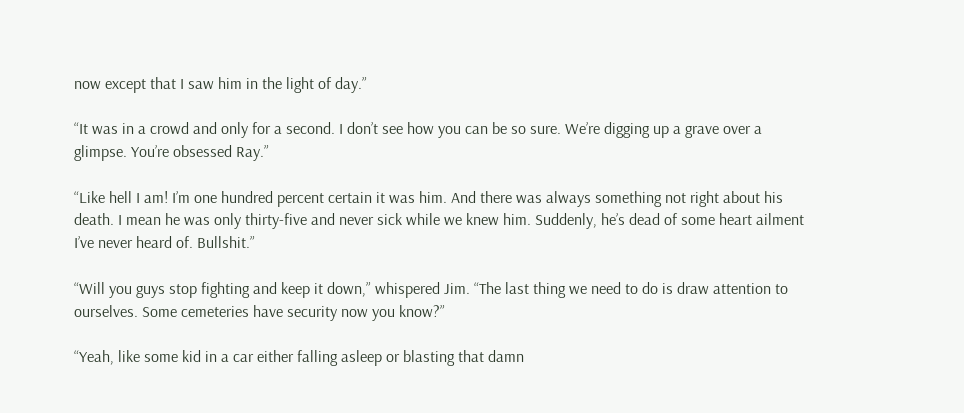now except that I saw him in the light of day.”

“It was in a crowd and only for a second. I don’t see how you can be so sure. We’re digging up a grave over a glimpse. You’re obsessed Ray.”

“Like hell I am! I’m one hundred percent certain it was him. And there was always something not right about his death. I mean he was only thirty-five and never sick while we knew him. Suddenly, he’s dead of some heart ailment I’ve never heard of. Bullshit.”

“Will you guys stop fighting and keep it down,” whispered Jim. “The last thing we need to do is draw attention to ourselves. Some cemeteries have security now you know?”

“Yeah, like some kid in a car either falling asleep or blasting that damn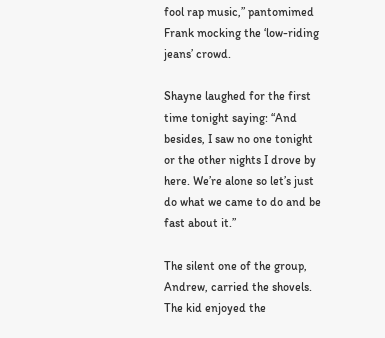fool rap music,” pantomimed Frank mocking the ‘low-riding jeans’ crowd.

Shayne laughed for the first time tonight saying: “And besides, I saw no one tonight or the other nights I drove by here. We’re alone so let’s just do what we came to do and be fast about it.”

The silent one of the group, Andrew, carried the shovels. The kid enjoyed the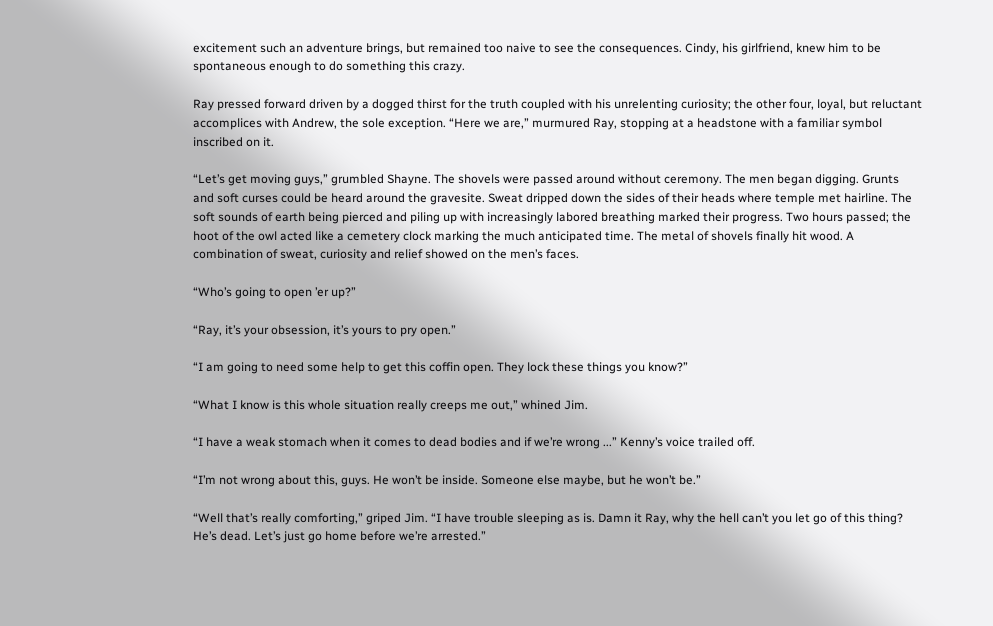excitement such an adventure brings, but remained too naive to see the consequences. Cindy, his girlfriend, knew him to be spontaneous enough to do something this crazy.

Ray pressed forward driven by a dogged thirst for the truth coupled with his unrelenting curiosity; the other four, loyal, but reluctant accomplices with Andrew, the sole exception. “Here we are,” murmured Ray, stopping at a headstone with a familiar symbol inscribed on it.

“Let’s get moving guys,” grumbled Shayne. The shovels were passed around without ceremony. The men began digging. Grunts and soft curses could be heard around the gravesite. Sweat dripped down the sides of their heads where temple met hairline. The soft sounds of earth being pierced and piling up with increasingly labored breathing marked their progress. Two hours passed; the hoot of the owl acted like a cemetery clock marking the much anticipated time. The metal of shovels finally hit wood. A combination of sweat, curiosity and relief showed on the men’s faces.

“Who’s going to open ’er up?”

“Ray, it’s your obsession, it’s yours to pry open.”

“I am going to need some help to get this coffin open. They lock these things you know?”

“What I know is this whole situation really creeps me out,” whined Jim.

“I have a weak stomach when it comes to dead bodies and if we’re wrong ...” Kenny’s voice trailed off.

“I’m not wrong about this, guys. He won’t be inside. Someone else maybe, but he won’t be.”

“Well that’s really comforting,” griped Jim. “I have trouble sleeping as is. Damn it Ray, why the hell can’t you let go of this thing? He’s dead. Let’s just go home before we’re arrested.”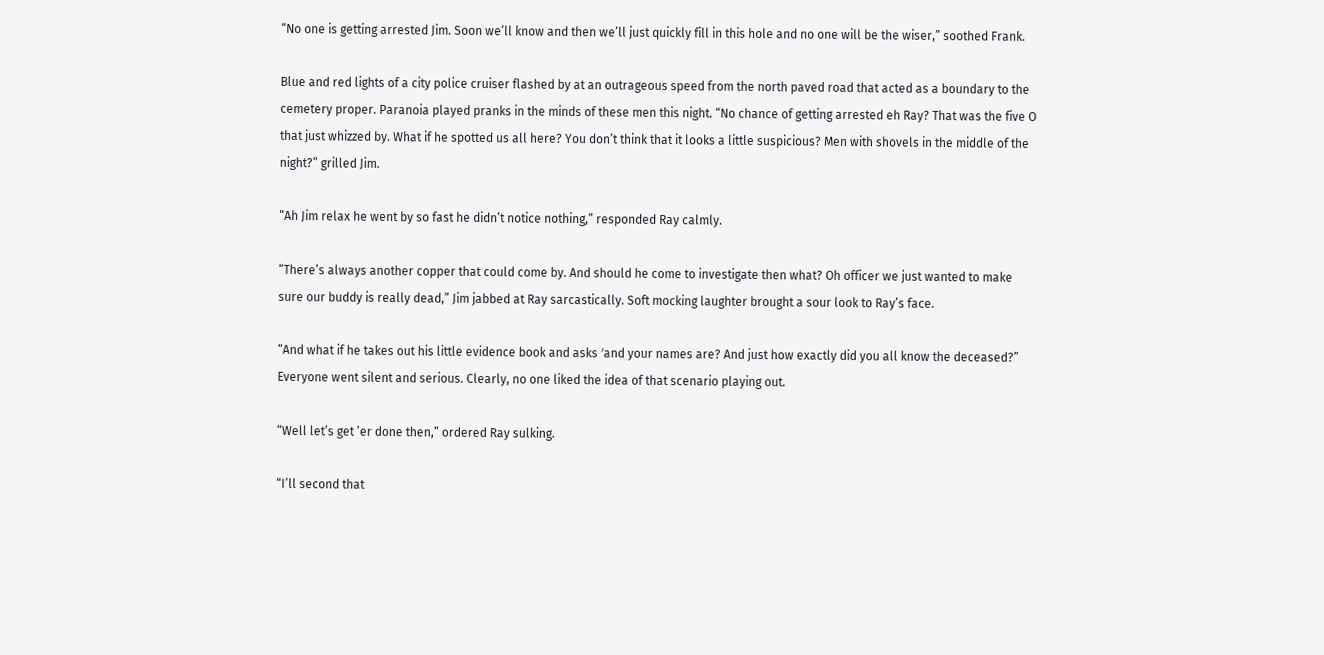“No one is getting arrested Jim. Soon we’ll know and then we’ll just quickly fill in this hole and no one will be the wiser,” soothed Frank.

Blue and red lights of a city police cruiser flashed by at an outrageous speed from the north paved road that acted as a boundary to the cemetery proper. Paranoia played pranks in the minds of these men this night. “No chance of getting arrested eh Ray? That was the five O that just whizzed by. What if he spotted us all here? You don’t think that it looks a little suspicious? Men with shovels in the middle of the night?” grilled Jim.

“Ah Jim relax he went by so fast he didn’t notice nothing,” responded Ray calmly.

“There’s always another copper that could come by. And should he come to investigate then what? Oh officer we just wanted to make sure our buddy is really dead,” Jim jabbed at Ray sarcastically. Soft mocking laughter brought a sour look to Ray’s face.

“And what if he takes out his little evidence book and asks ′and your names are? And just how exactly did you all know the deceased?” Everyone went silent and serious. Clearly, no one liked the idea of that scenario playing out.

“Well let’s get ’er done then,” ordered Ray sulking.

“I’ll second that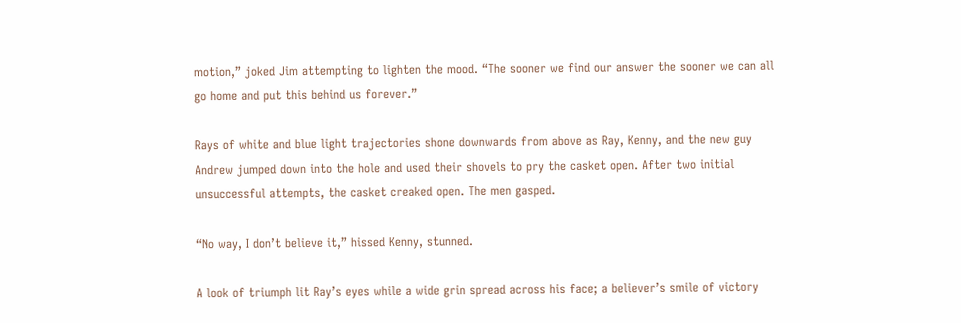motion,” joked Jim attempting to lighten the mood. “The sooner we find our answer the sooner we can all go home and put this behind us forever.”

Rays of white and blue light trajectories shone downwards from above as Ray, Kenny, and the new guy Andrew jumped down into the hole and used their shovels to pry the casket open. After two initial unsuccessful attempts, the casket creaked open. The men gasped.

“No way, I don’t believe it,” hissed Kenny, stunned.

A look of triumph lit Ray’s eyes while a wide grin spread across his face; a believer’s smile of victory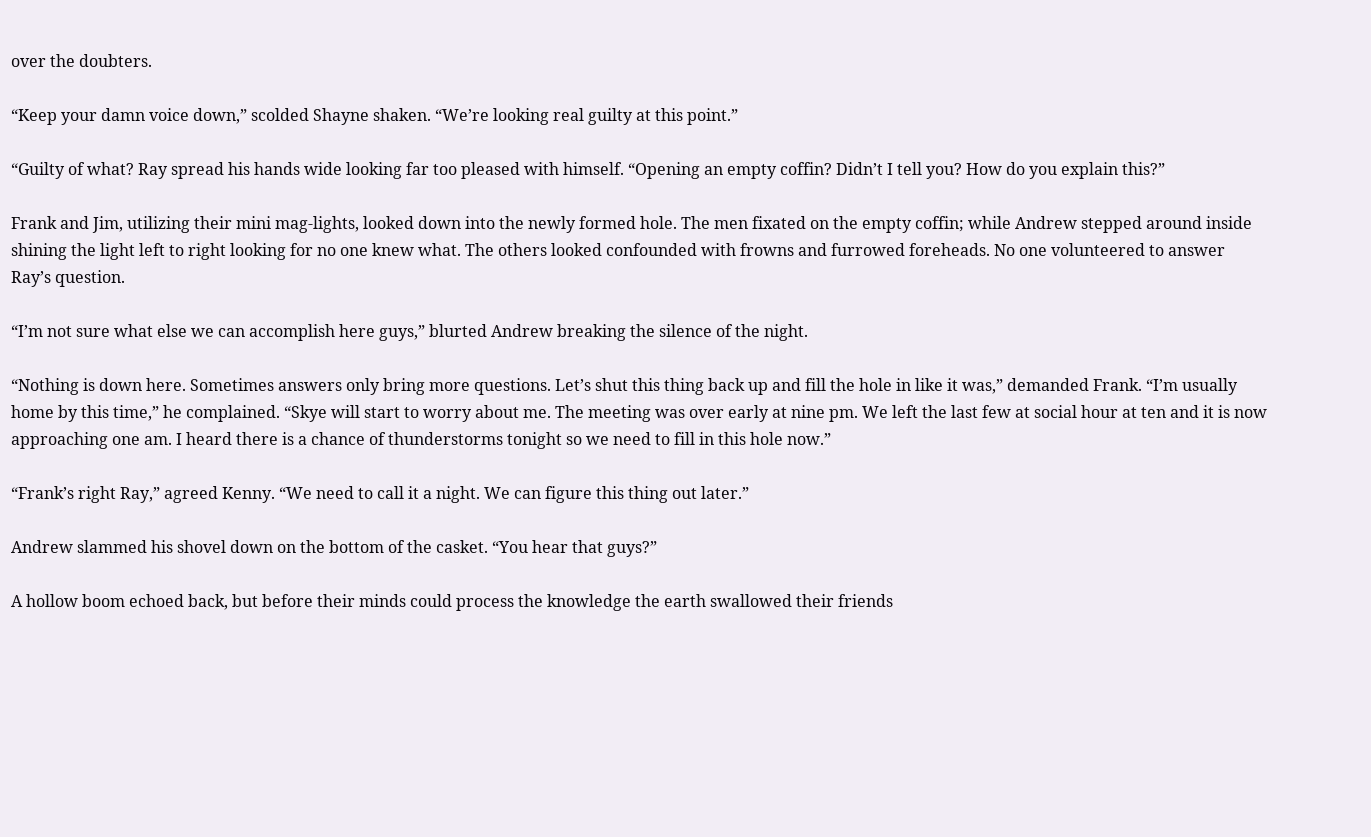over the doubters.

“Keep your damn voice down,” scolded Shayne shaken. “We’re looking real guilty at this point.”

“Guilty of what? Ray spread his hands wide looking far too pleased with himself. “Opening an empty coffin? Didn’t I tell you? How do you explain this?”

Frank and Jim, utilizing their mini mag-lights, looked down into the newly formed hole. The men fixated on the empty coffin; while Andrew stepped around inside shining the light left to right looking for no one knew what. The others looked confounded with frowns and furrowed foreheads. No one volunteered to answer Ray’s question.

“I’m not sure what else we can accomplish here guys,” blurted Andrew breaking the silence of the night.

“Nothing is down here. Sometimes answers only bring more questions. Let’s shut this thing back up and fill the hole in like it was,” demanded Frank. “I’m usually home by this time,” he complained. “Skye will start to worry about me. The meeting was over early at nine pm. We left the last few at social hour at ten and it is now approaching one am. I heard there is a chance of thunderstorms tonight so we need to fill in this hole now.”

“Frank’s right Ray,” agreed Kenny. “We need to call it a night. We can figure this thing out later.”

Andrew slammed his shovel down on the bottom of the casket. “You hear that guys?”

A hollow boom echoed back, but before their minds could process the knowledge the earth swallowed their friends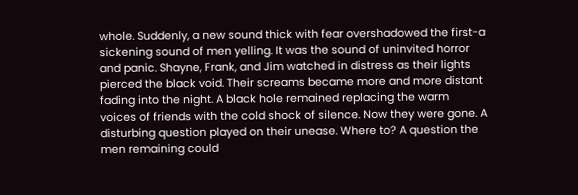whole. Suddenly, a new sound thick with fear overshadowed the first-a sickening sound of men yelling. It was the sound of uninvited horror and panic. Shayne, Frank, and Jim watched in distress as their lights pierced the black void. Their screams became more and more distant fading into the night. A black hole remained replacing the warm voices of friends with the cold shock of silence. Now they were gone. A disturbing question played on their unease. Where to? A question the men remaining could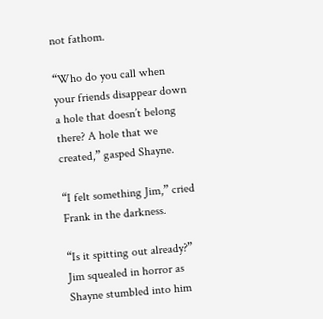not fathom.

“Who do you call when your friends disappear down a hole that doesn’t belong there? A hole that we created,” gasped Shayne.

“I felt something Jim,” cried Frank in the darkness.

“Is it spitting out already?” Jim squealed in horror as Shayne stumbled into him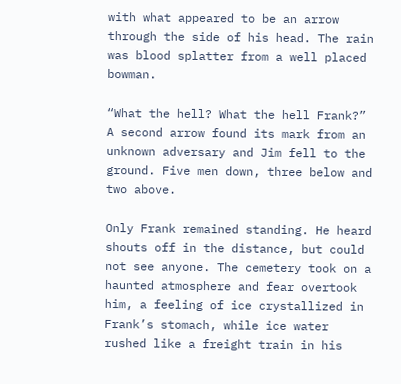with what appeared to be an arrow through the side of his head. The rain was blood splatter from a well placed bowman.

“What the hell? What the hell Frank?” A second arrow found its mark from an unknown adversary and Jim fell to the ground. Five men down, three below and two above.

Only Frank remained standing. He heard shouts off in the distance, but could not see anyone. The cemetery took on a haunted atmosphere and fear overtook him, a feeling of ice crystallized in Frank’s stomach, while ice water rushed like a freight train in his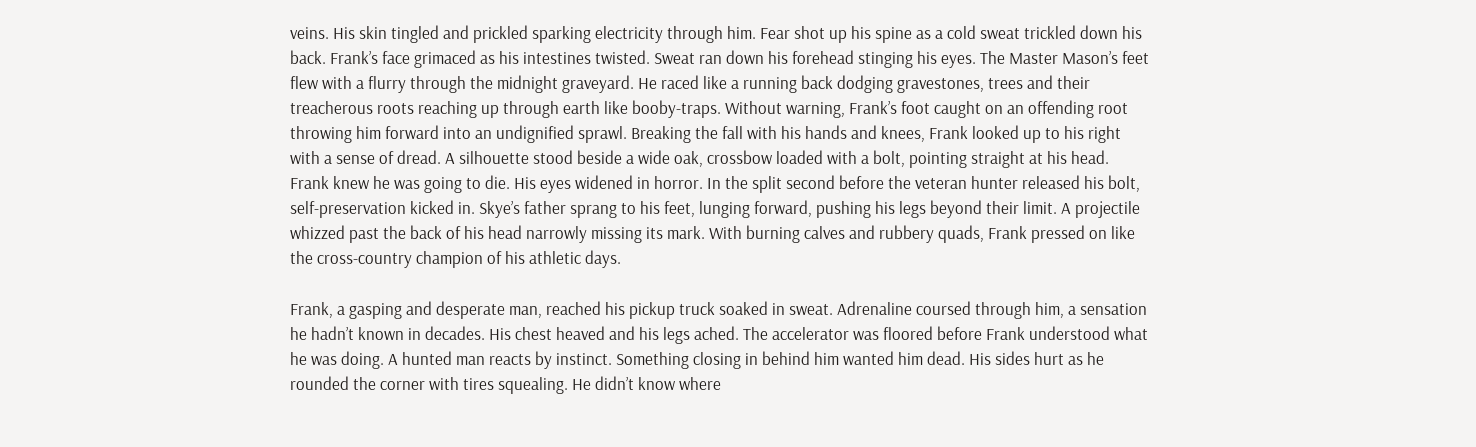veins. His skin tingled and prickled sparking electricity through him. Fear shot up his spine as a cold sweat trickled down his back. Frank’s face grimaced as his intestines twisted. Sweat ran down his forehead stinging his eyes. The Master Mason’s feet flew with a flurry through the midnight graveyard. He raced like a running back dodging gravestones, trees and their treacherous roots reaching up through earth like booby-traps. Without warning, Frank’s foot caught on an offending root throwing him forward into an undignified sprawl. Breaking the fall with his hands and knees, Frank looked up to his right with a sense of dread. A silhouette stood beside a wide oak, crossbow loaded with a bolt, pointing straight at his head. Frank knew he was going to die. His eyes widened in horror. In the split second before the veteran hunter released his bolt, self-preservation kicked in. Skye’s father sprang to his feet, lunging forward, pushing his legs beyond their limit. A projectile whizzed past the back of his head narrowly missing its mark. With burning calves and rubbery quads, Frank pressed on like the cross-country champion of his athletic days.

Frank, a gasping and desperate man, reached his pickup truck soaked in sweat. Adrenaline coursed through him, a sensation he hadn’t known in decades. His chest heaved and his legs ached. The accelerator was floored before Frank understood what he was doing. A hunted man reacts by instinct. Something closing in behind him wanted him dead. His sides hurt as he rounded the corner with tires squealing. He didn’t know where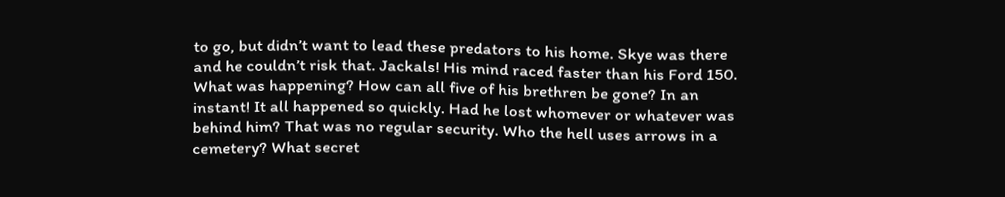to go, but didn’t want to lead these predators to his home. Skye was there and he couldn’t risk that. Jackals! His mind raced faster than his Ford 150. What was happening? How can all five of his brethren be gone? In an instant! It all happened so quickly. Had he lost whomever or whatever was behind him? That was no regular security. Who the hell uses arrows in a cemetery? What secret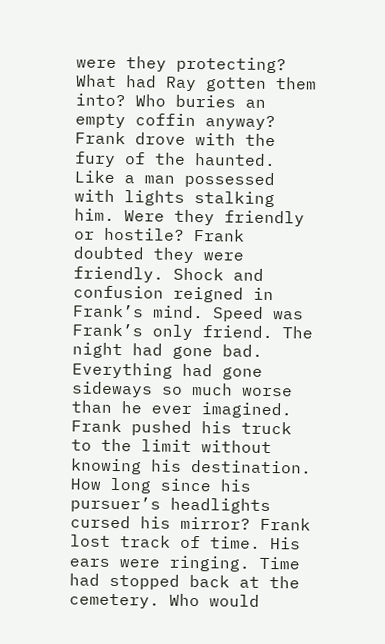were they protecting? What had Ray gotten them into? Who buries an empty coffin anyway? Frank drove with the fury of the haunted. Like a man possessed with lights stalking him. Were they friendly or hostile? Frank doubted they were friendly. Shock and confusion reigned in Frank’s mind. Speed was Frank’s only friend. The night had gone bad. Everything had gone sideways so much worse than he ever imagined. Frank pushed his truck to the limit without knowing his destination. How long since his pursuer’s headlights cursed his mirror? Frank lost track of time. His ears were ringing. Time had stopped back at the cemetery. Who would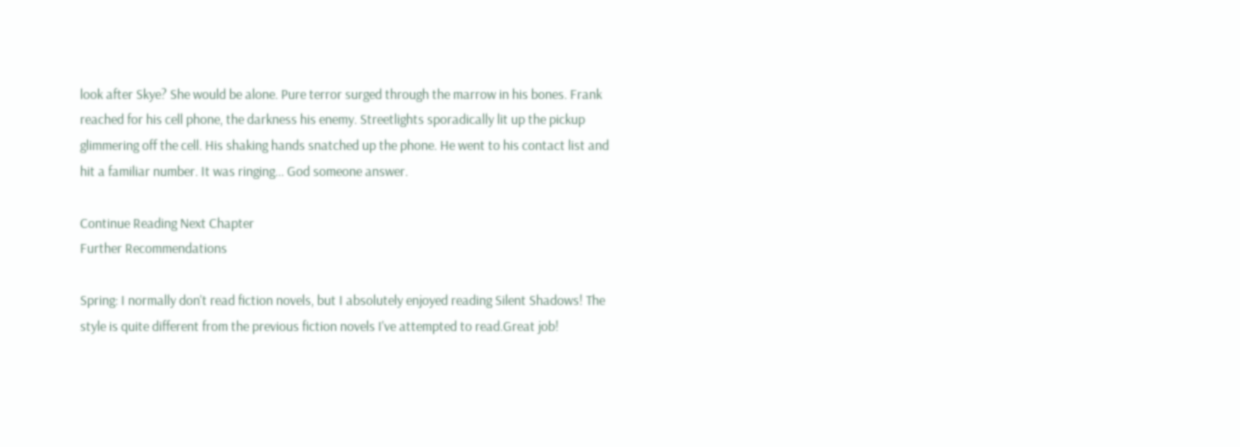look after Skye? She would be alone. Pure terror surged through the marrow in his bones. Frank reached for his cell phone, the darkness his enemy. Streetlights sporadically lit up the pickup glimmering off the cell. His shaking hands snatched up the phone. He went to his contact list and hit a familiar number. It was ringing... God someone answer.

Continue Reading Next Chapter
Further Recommendations

Spring: I normally don't read fiction novels, but I absolutely enjoyed reading Silent Shadows! The style is quite different from the previous fiction novels I've attempted to read.Great job!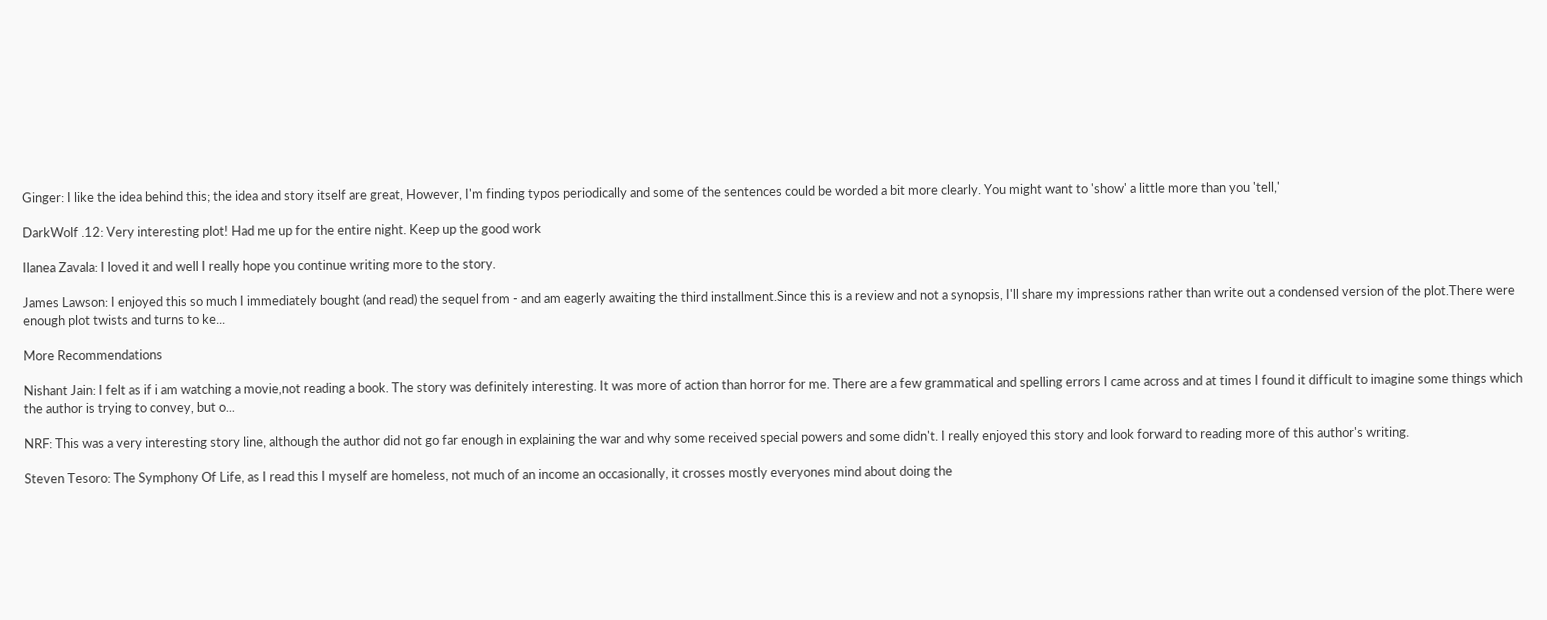Ginger: I like the idea behind this; the idea and story itself are great, However, I'm finding typos periodically and some of the sentences could be worded a bit more clearly. You might want to 'show' a little more than you 'tell,'

DarkWolf .12: Very interesting plot! Had me up for the entire night. Keep up the good work

Ilanea Zavala: I loved it and well I really hope you continue writing more to the story.

James Lawson: I enjoyed this so much I immediately bought (and read) the sequel from - and am eagerly awaiting the third installment.Since this is a review and not a synopsis, I'll share my impressions rather than write out a condensed version of the plot.There were enough plot twists and turns to ke...

More Recommendations

Nishant Jain: I felt as if i am watching a movie,not reading a book. The story was definitely interesting. It was more of action than horror for me. There are a few grammatical and spelling errors I came across and at times I found it difficult to imagine some things which the author is trying to convey, but o...

NRF: This was a very interesting story line, although the author did not go far enough in explaining the war and why some received special powers and some didn't. I really enjoyed this story and look forward to reading more of this author's writing.

Steven Tesoro: The Symphony Of Life, as I read this I myself are homeless, not much of an income an occasionally, it crosses mostly everyones mind about doing the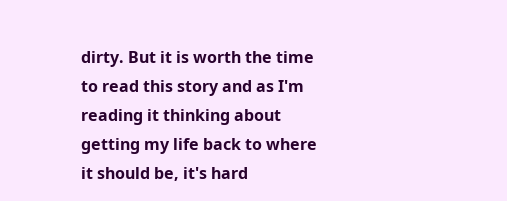dirty. But it is worth the time to read this story and as I'm reading it thinking about getting my life back to where it should be, it's hard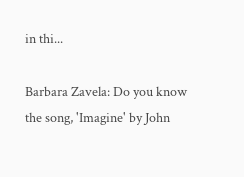in thi...

Barbara Zavela: Do you know the song, 'Imagine' by John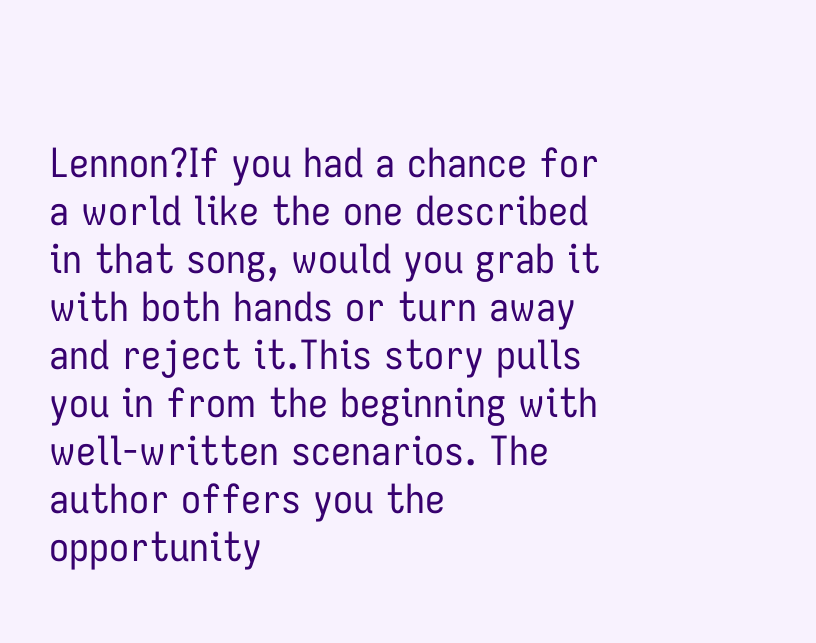Lennon?If you had a chance for a world like the one described in that song, would you grab it with both hands or turn away and reject it.This story pulls you in from the beginning with well-written scenarios. The author offers you the opportunity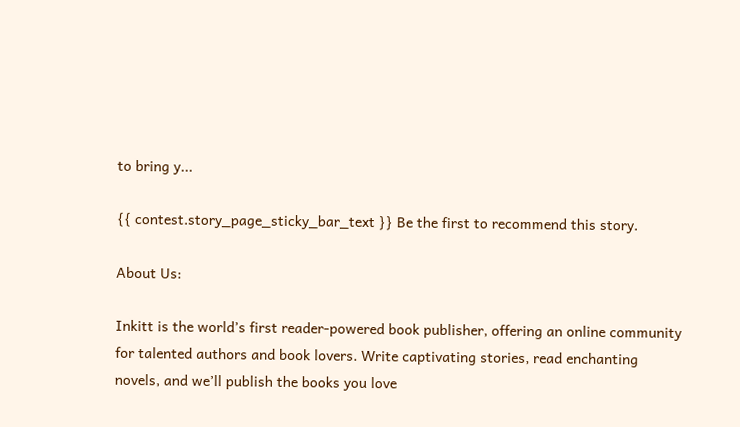to bring y...

{{ contest.story_page_sticky_bar_text }} Be the first to recommend this story.

About Us:

Inkitt is the world’s first reader-powered book publisher, offering an online community for talented authors and book lovers. Write captivating stories, read enchanting novels, and we’ll publish the books you love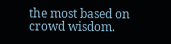the most based on crowd wisdom.